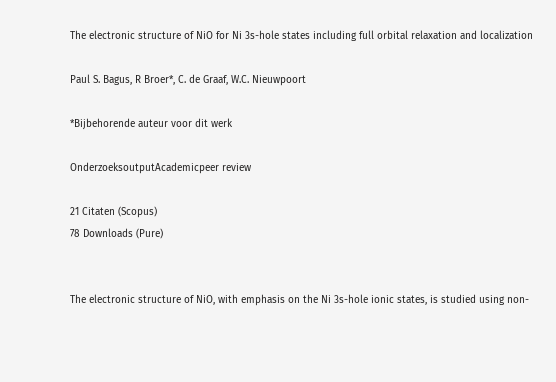The electronic structure of NiO for Ni 3s-hole states including full orbital relaxation and localization

Paul S. Bagus, R Broer*, C. de Graaf, W.C. Nieuwpoort

*Bijbehorende auteur voor dit werk

OnderzoeksoutputAcademicpeer review

21 Citaten (Scopus)
78 Downloads (Pure)


The electronic structure of NiO, with emphasis on the Ni 3s-hole ionic states, is studied using non-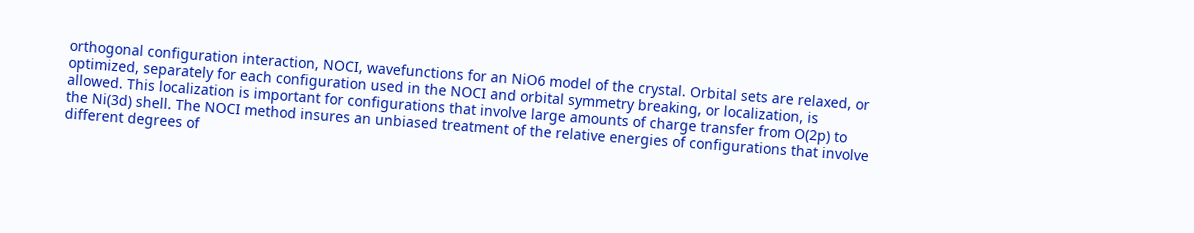orthogonal configuration interaction, NOCI, wavefunctions for an NiO6 model of the crystal. Orbital sets are relaxed, or optimized, separately for each configuration used in the NOCI and orbital symmetry breaking, or localization, is allowed. This localization is important for configurations that involve large amounts of charge transfer from O(2p) to the Ni(3d) shell. The NOCI method insures an unbiased treatment of the relative energies of configurations that involve different degrees of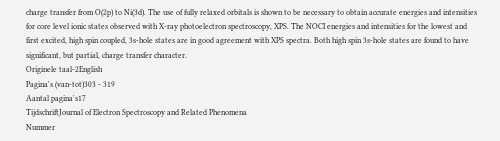charge transfer from O(2p) to Ni(3d). The use of fully relaxed orbitals is shown to be necessary to obtain accurate energies and intensities for core level ionic states observed with X-ray photoelectron spectroscopy, XPS. The NOCI energies and intensities for the lowest and first excited, high spin coupled, 3s-hole states are in good agreement with XPS spectra. Both high spin 3s-hole states are found to have significant, but partial, charge transfer character.
Originele taal-2English
Pagina's (van-tot)303 - 319
Aantal pagina's17
TijdschriftJournal of Electron Spectroscopy and Related Phenomena
Nummer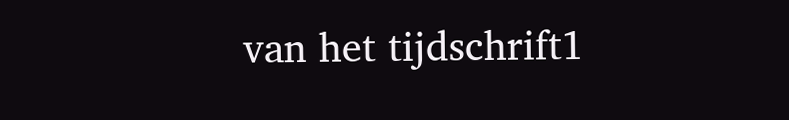van het tijdschrift1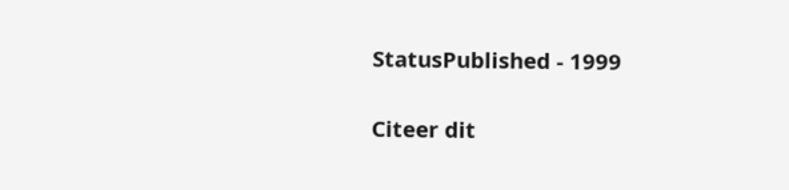StatusPublished - 1999

Citeer dit